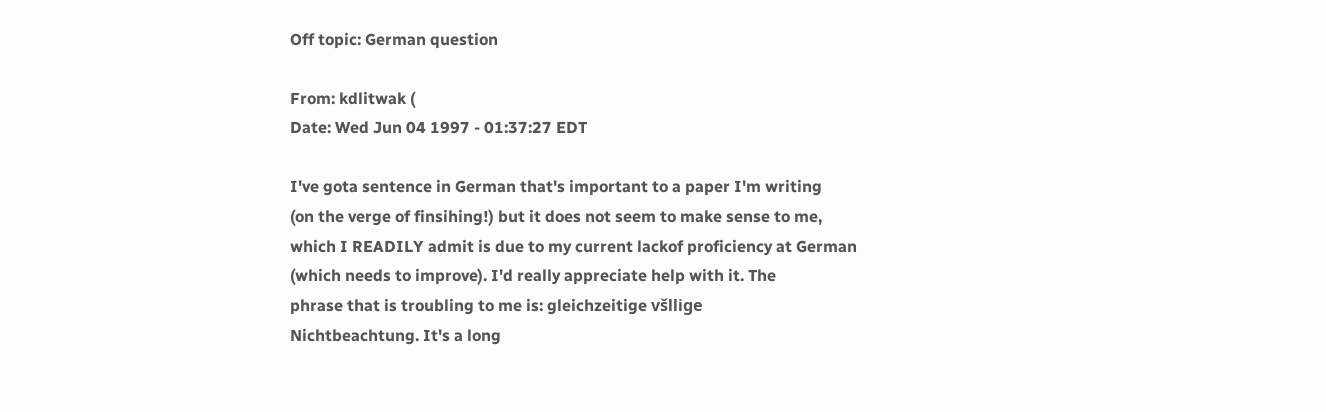Off topic: German question

From: kdlitwak (
Date: Wed Jun 04 1997 - 01:37:27 EDT

I've gota sentence in German that's important to a paper I'm writing
(on the verge of finsihing!) but it does not seem to make sense to me,
which I READILY admit is due to my current lackof proficiency at German
(which needs to improve). I'd really appreciate help with it. The
phrase that is troubling to me is: gleichzeitige všllige
Nichtbeachtung. It's a long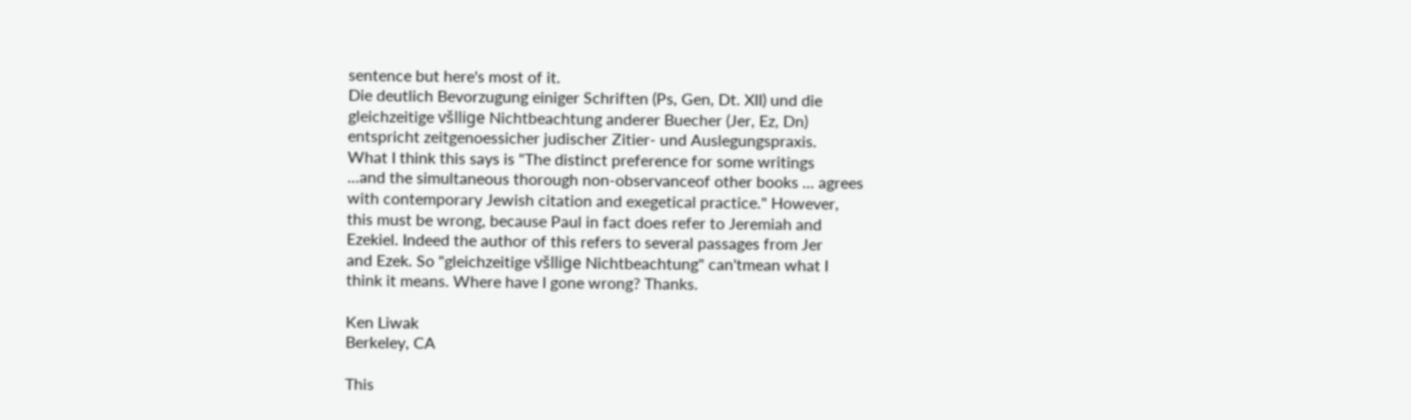sentence but here's most of it.
Die deutlich Bevorzugung einiger Schriften (Ps, Gen, Dt. XII) und die
gleichzeitige všllige Nichtbeachtung anderer Buecher (Jer, Ez, Dn)
entspricht zeitgenoessicher judischer Zitier- und Auslegungspraxis.
What I think this says is "The distinct preference for some writings
...and the simultaneous thorough non-observanceof other books ... agrees
with contemporary Jewish citation and exegetical practice." However,
this must be wrong, because Paul in fact does refer to Jeremiah and
Ezekiel. Indeed the author of this refers to several passages from Jer
and Ezek. So "gleichzeitige všllige Nichtbeachtung" can'tmean what I
think it means. Where have I gone wrong? Thanks.

Ken Liwak
Berkeley, CA

This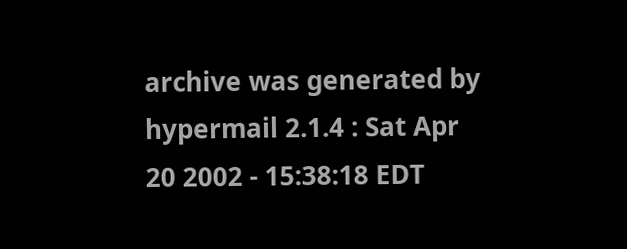archive was generated by hypermail 2.1.4 : Sat Apr 20 2002 - 15:38:18 EDT